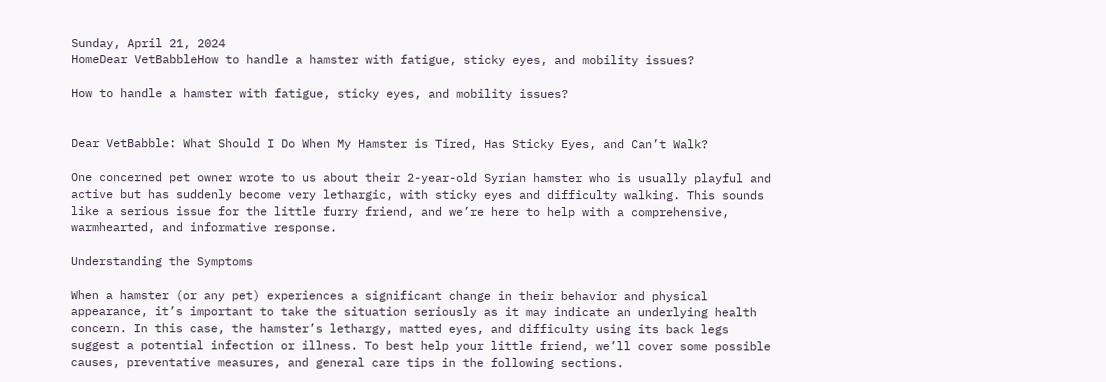Sunday, April 21, 2024
HomeDear VetBabbleHow to handle a hamster with fatigue, sticky eyes, and mobility issues?

How to handle a hamster with fatigue, sticky eyes, and mobility issues?


Dear VetBabble: What Should I Do When My Hamster is Tired, Has Sticky Eyes, and Can’t Walk?

One concerned pet owner wrote to us about their 2-year-old Syrian hamster who is usually playful and active but has suddenly become very lethargic, with sticky eyes and difficulty walking. This sounds like a serious issue for the little furry friend, and we’re here to help with a comprehensive, warmhearted, and informative response.

Understanding the Symptoms

When a hamster (or any pet) experiences a significant change in their behavior and physical appearance, it’s important to take the situation seriously as it may indicate an underlying health concern. In this case, the hamster’s lethargy, matted eyes, and difficulty using its back legs suggest a potential infection or illness. To best help your little friend, we’ll cover some possible causes, preventative measures, and general care tips in the following sections.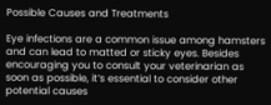Possible Causes and Treatments

Eye infections are a common issue among hamsters and can lead to matted or sticky eyes. Besides encouraging you to consult your veterinarian as soon as possible, it’s essential to consider other potential causes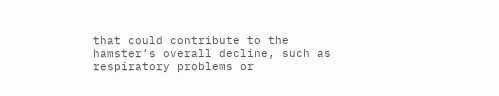that could contribute to the hamster’s overall decline, such as respiratory problems or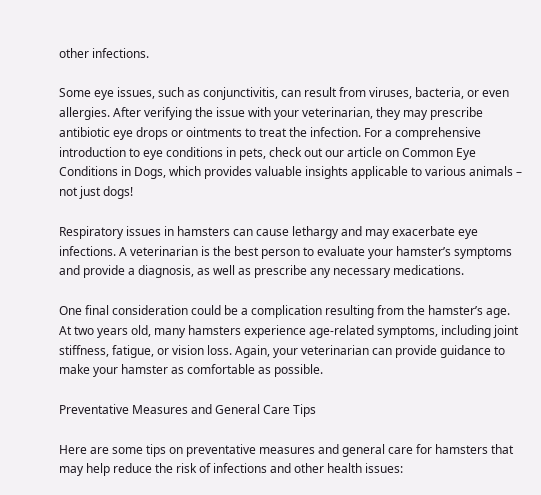other infections.

Some eye issues, such as conjunctivitis, can result from viruses, bacteria, or even allergies. After verifying the issue with your veterinarian, they may prescribe antibiotic eye drops or ointments to treat the infection. For a comprehensive introduction to eye conditions in pets, check out our article on Common Eye Conditions in Dogs, which provides valuable insights applicable to various animals – not just dogs!

Respiratory issues in hamsters can cause lethargy and may exacerbate eye infections. A veterinarian is the best person to evaluate your hamster’s symptoms and provide a diagnosis, as well as prescribe any necessary medications.

One final consideration could be a complication resulting from the hamster’s age. At two years old, many hamsters experience age-related symptoms, including joint stiffness, fatigue, or vision loss. Again, your veterinarian can provide guidance to make your hamster as comfortable as possible.

Preventative Measures and General Care Tips

Here are some tips on preventative measures and general care for hamsters that may help reduce the risk of infections and other health issues: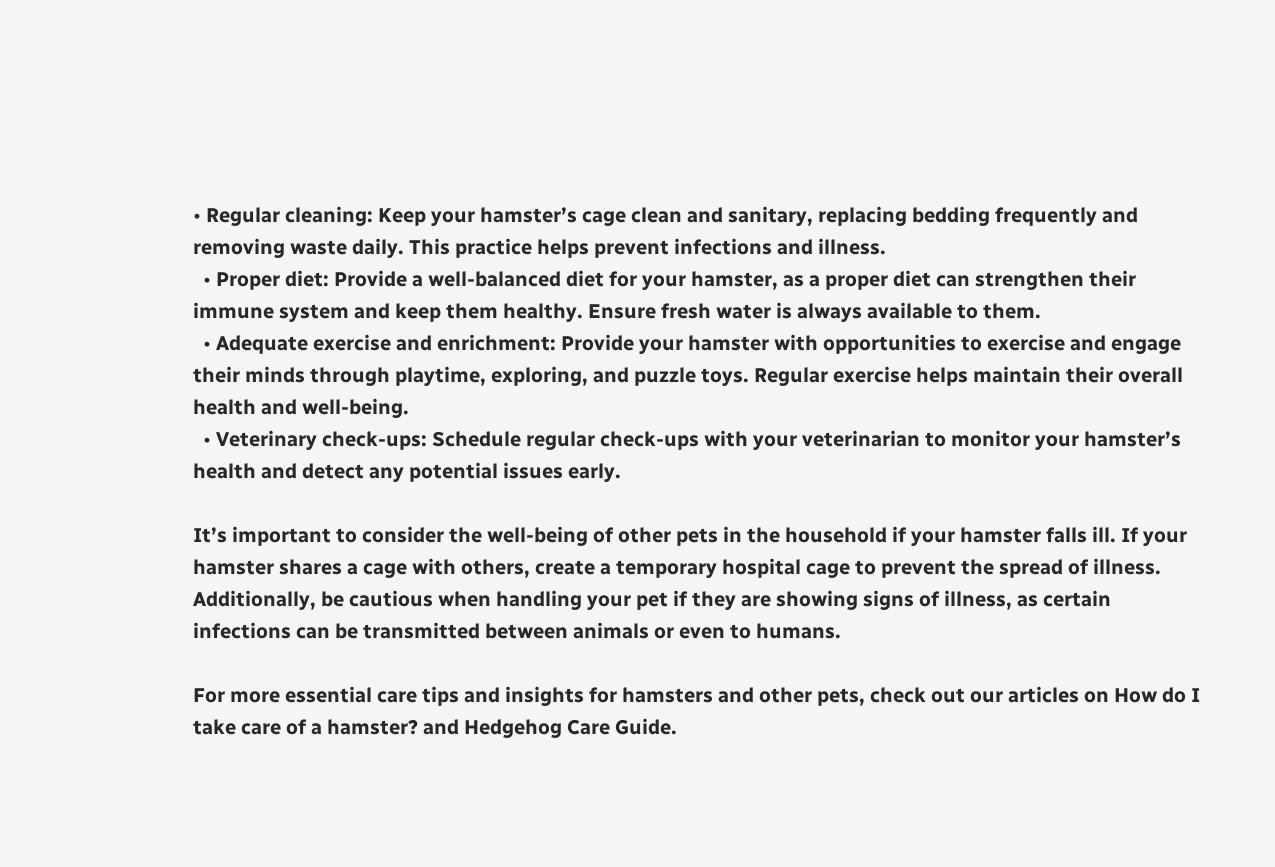• Regular cleaning: Keep your hamster’s cage clean and sanitary, replacing bedding frequently and removing waste daily. This practice helps prevent infections and illness.
  • Proper diet: Provide a well-balanced diet for your hamster, as a proper diet can strengthen their immune system and keep them healthy. Ensure fresh water is always available to them.
  • Adequate exercise and enrichment: Provide your hamster with opportunities to exercise and engage their minds through playtime, exploring, and puzzle toys. Regular exercise helps maintain their overall health and well-being.
  • Veterinary check-ups: Schedule regular check-ups with your veterinarian to monitor your hamster’s health and detect any potential issues early.

It’s important to consider the well-being of other pets in the household if your hamster falls ill. If your hamster shares a cage with others, create a temporary hospital cage to prevent the spread of illness. Additionally, be cautious when handling your pet if they are showing signs of illness, as certain infections can be transmitted between animals or even to humans.

For more essential care tips and insights for hamsters and other pets, check out our articles on How do I take care of a hamster? and Hedgehog Care Guide.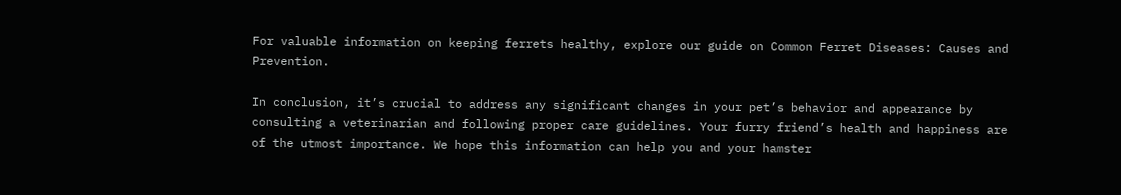For valuable information on keeping ferrets healthy, explore our guide on Common Ferret Diseases: Causes and Prevention.

In conclusion, it’s crucial to address any significant changes in your pet’s behavior and appearance by consulting a veterinarian and following proper care guidelines. Your furry friend’s health and happiness are of the utmost importance. We hope this information can help you and your hamster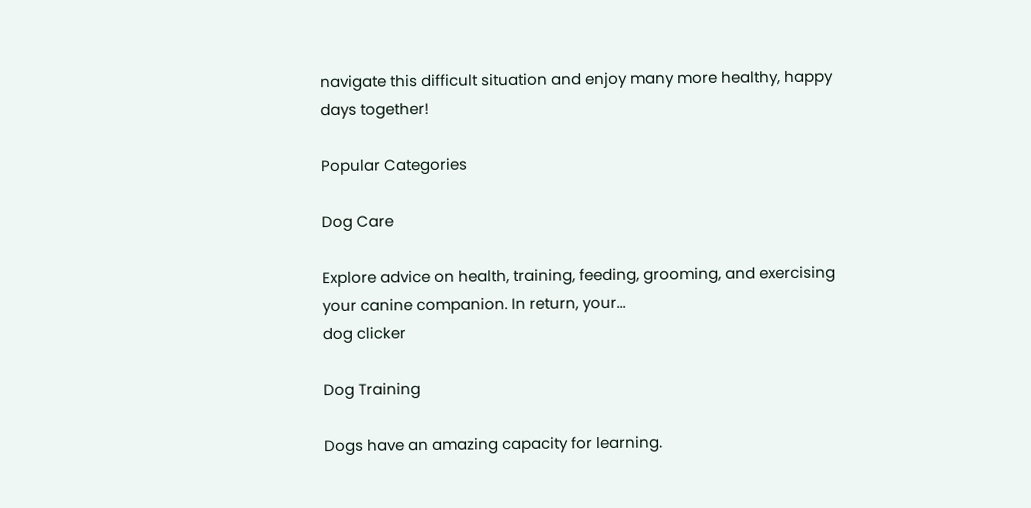navigate this difficult situation and enjoy many more healthy, happy days together!

Popular Categories

Dog Care

Explore advice on health, training, feeding, grooming, and exercising your canine companion. In return, your...
dog clicker

Dog Training

Dogs have an amazing capacity for learning.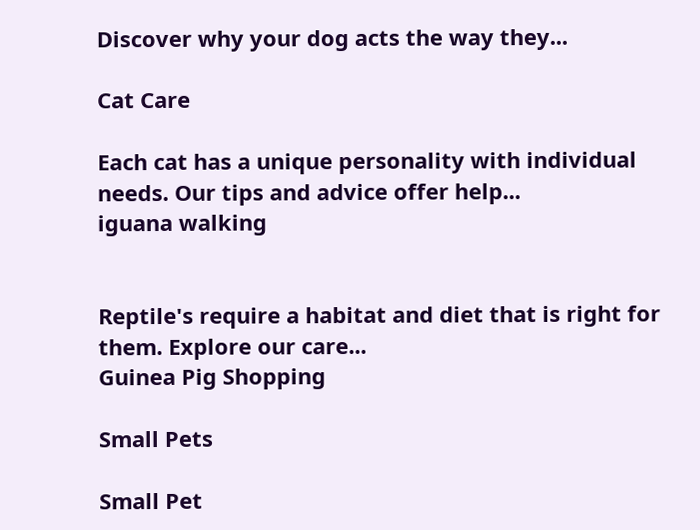Discover why your dog acts the way they...

Cat Care

Each cat has a unique personality with individual needs. Our tips and advice offer help...
iguana walking


Reptile's require a habitat and diet that is right for them. Explore our care...
Guinea Pig Shopping

Small Pets

Small Pet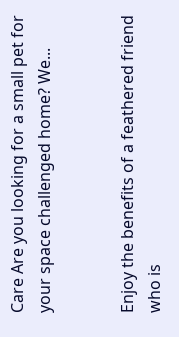Care Are you looking for a small pet for your space challenged home? We...


Enjoy the benefits of a feathered friend who is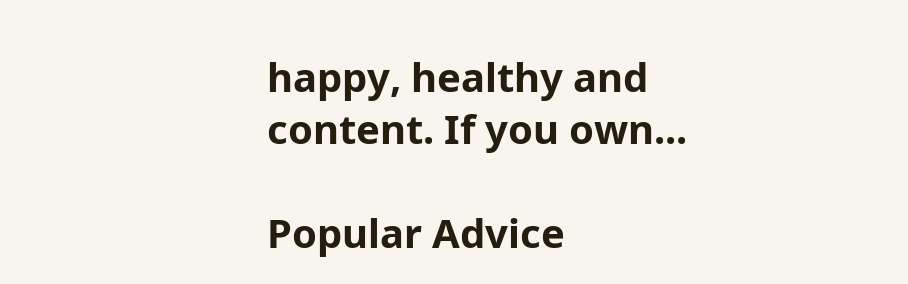happy, healthy and content. If you own...

Popular Advice